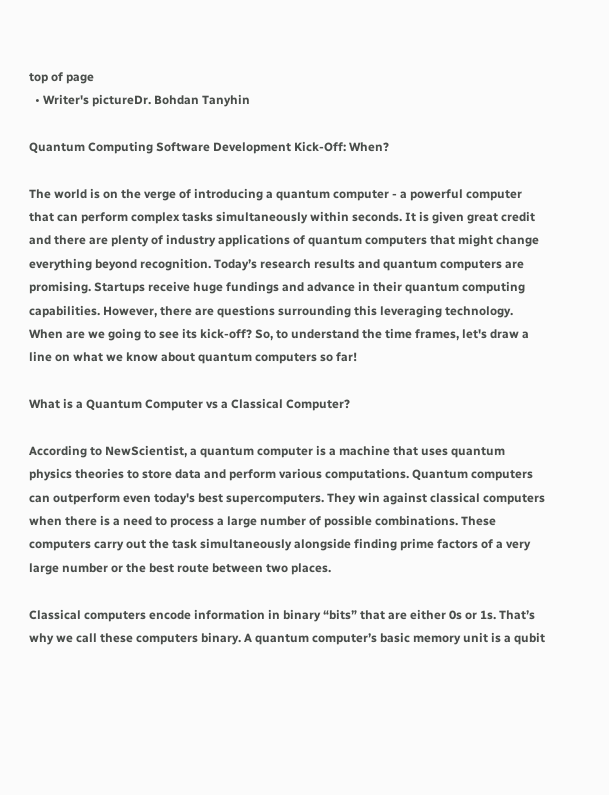top of page
  • Writer's pictureDr. Bohdan Tanyhin

Quantum Computing Software Development Kick-Off: When?

The world is on the verge of introducing a quantum computer - a powerful computer that can perform complex tasks simultaneously within seconds. It is given great credit and there are plenty of industry applications of quantum computers that might change everything beyond recognition. Today’s research results and quantum computers are promising. Startups receive huge fundings and advance in their quantum computing capabilities. However, there are questions surrounding this leveraging technology. When are we going to see its kick-off? So, to understand the time frames, let's draw a line on what we know about quantum computers so far!

What is a Quantum Computer vs a Classical Computer?

According to NewScientist, a quantum computer is a machine that uses quantum physics theories to store data and perform various computations. Quantum computers can outperform even today's best supercomputers. They win against classical computers when there is a need to process a large number of possible combinations. These computers carry out the task simultaneously alongside finding prime factors of a very large number or the best route between two places.

Classical computers encode information in binary “bits” that are either 0s or 1s. That’s why we call these computers binary. A quantum computer’s basic memory unit is a qubit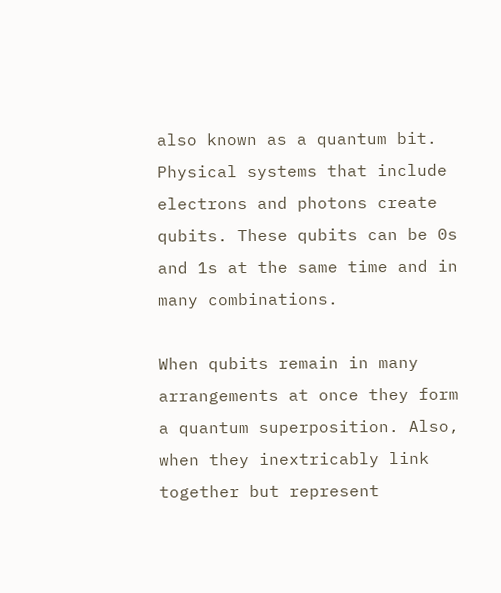also known as a quantum bit. Physical systems that include electrons and photons create qubits. These qubits can be 0s and 1s at the same time and in many combinations.

When qubits remain in many arrangements at once they form a quantum superposition. Also, when they inextricably link together but represent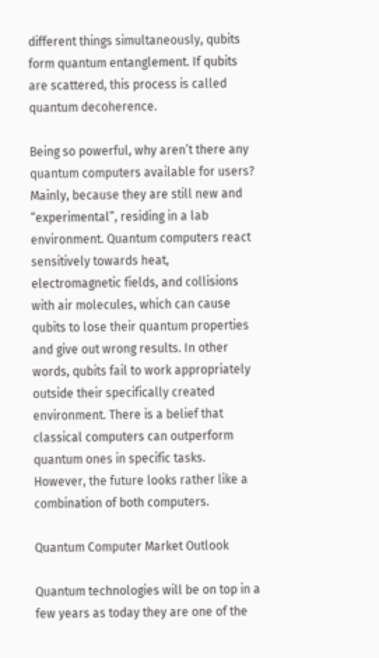different things simultaneously, qubits form quantum entanglement. If qubits are scattered, this process is called quantum decoherence.

Being so powerful, why aren’t there any quantum computers available for users? Mainly, because they are still new and “experimental”, residing in a lab environment. Quantum computers react sensitively towards heat, electromagnetic fields, and collisions with air molecules, which can cause qubits to lose their quantum properties and give out wrong results. In other words, qubits fail to work appropriately outside their specifically created environment. There is a belief that classical computers can outperform quantum ones in specific tasks. However, the future looks rather like a combination of both computers.

Quantum Computer Market Outlook

Quantum technologies will be on top in a few years as today they are one of the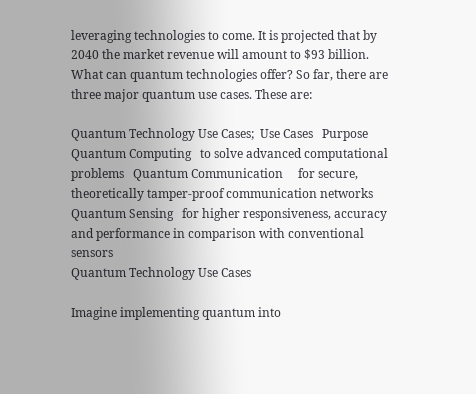leveraging technologies to come. It is projected that by 2040 the market revenue will amount to $93 billion. What can quantum technologies offer? So far, there are three major quantum use cases. These are:

Quantum Technology Use Cases;  Use Cases   Purpose   Quantum Computing   to solve advanced computational problems   Quantum Communication     for secure, theoretically tamper-proof communication networks   Quantum Sensing   for higher responsiveness, accuracy and performance in comparison with conventional sensors
Quantum Technology Use Cases

Imagine implementing quantum into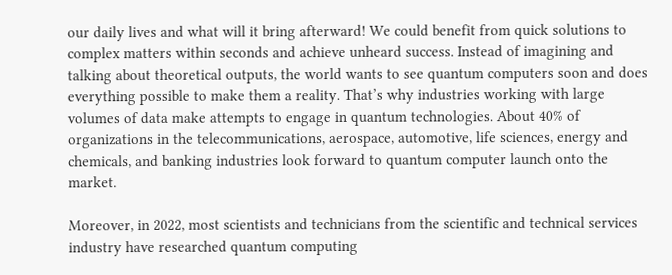our daily lives and what will it bring afterward! We could benefit from quick solutions to complex matters within seconds and achieve unheard success. Instead of imagining and talking about theoretical outputs, the world wants to see quantum computers soon and does everything possible to make them a reality. That’s why industries working with large volumes of data make attempts to engage in quantum technologies. About 40% of organizations in the telecommunications, aerospace, automotive, life sciences, energy and chemicals, and banking industries look forward to quantum computer launch onto the market.

Moreover, in 2022, most scientists and technicians from the scientific and technical services industry have researched quantum computing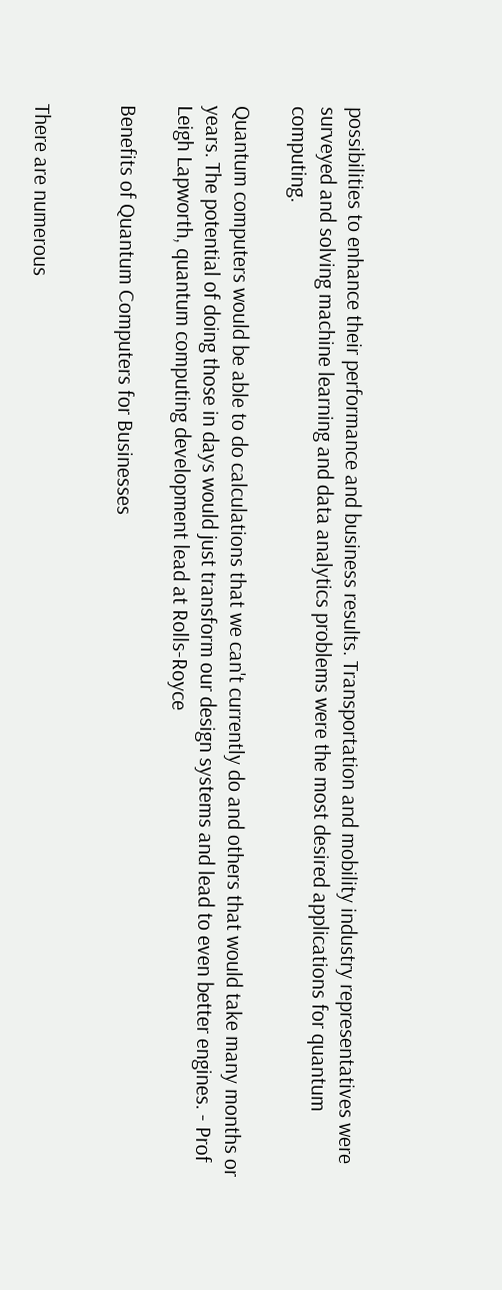possibilities to enhance their performance and business results. Transportation and mobility industry representatives were surveyed and solving machine learning and data analytics problems were the most desired applications for quantum computing.

Quantum computers would be able to do calculations that we can't currently do and others that would take many months or years. The potential of doing those in days would just transform our design systems and lead to even better engines. - Prof Leigh Lapworth, quantum computing development lead at Rolls-Royce

Benefits of Quantum Computers for Businesses


There are numerous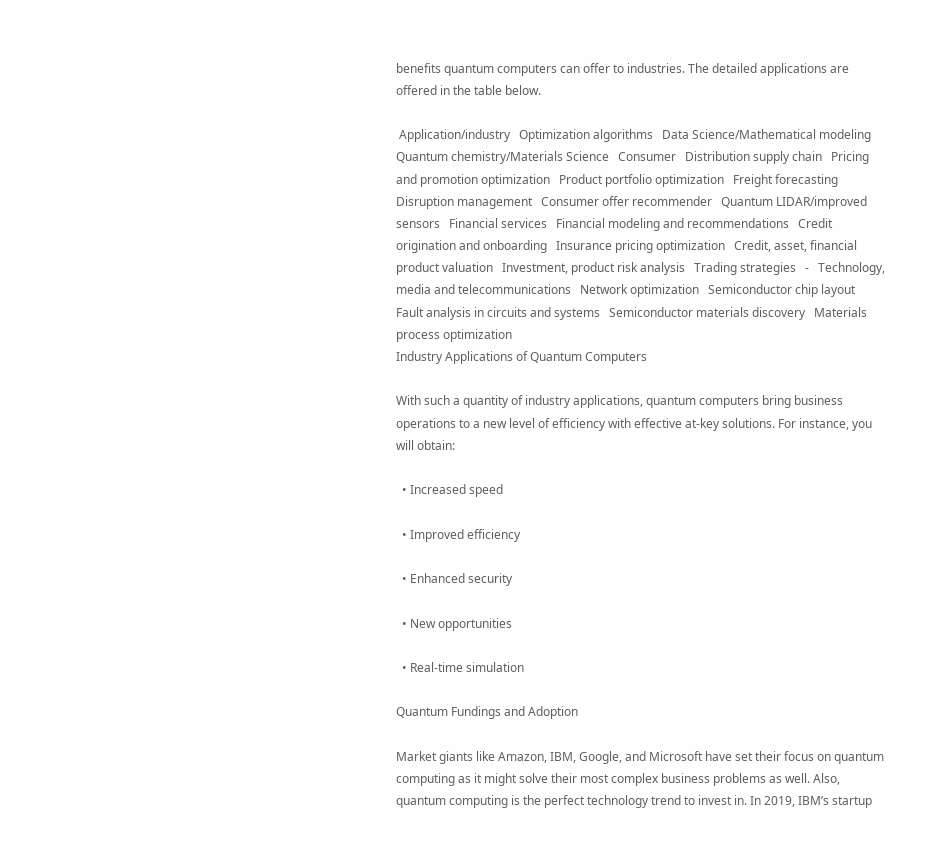benefits quantum computers can offer to industries. The detailed applications are offered in the table below.

 Application/industry   Optimization algorithms   Data Science/Mathematical modeling   Quantum chemistry/Materials Science   Consumer   Distribution supply chain   Pricing and promotion optimization   Product portfolio optimization   Freight forecasting   Disruption management   Consumer offer recommender   Quantum LIDAR/improved sensors   Financial services   Financial modeling and recommendations   Credit origination and onboarding   Insurance pricing optimization   Credit, asset, financial product valuation   Investment, product risk analysis   Trading strategies   -   Technology, media and telecommunications   Network optimization   Semiconductor chip layout   Fault analysis in circuits and systems   Semiconductor materials discovery   Materials process optimization
Industry Applications of Quantum Computers

With such a quantity of industry applications, quantum computers bring business operations to a new level of efficiency with effective at-key solutions. For instance, you will obtain:

  • Increased speed

  • Improved efficiency

  • Enhanced security

  • New opportunities

  • Real-time simulation

Quantum Fundings and Adoption

Market giants like Amazon, IBM, Google, and Microsoft have set their focus on quantum computing as it might solve their most complex business problems as well. Also, quantum computing is the perfect technology trend to invest in. In 2019, IBM’s startup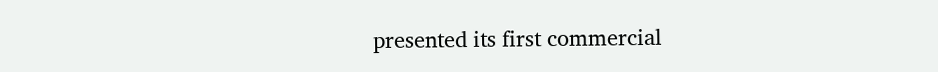presented its first commercial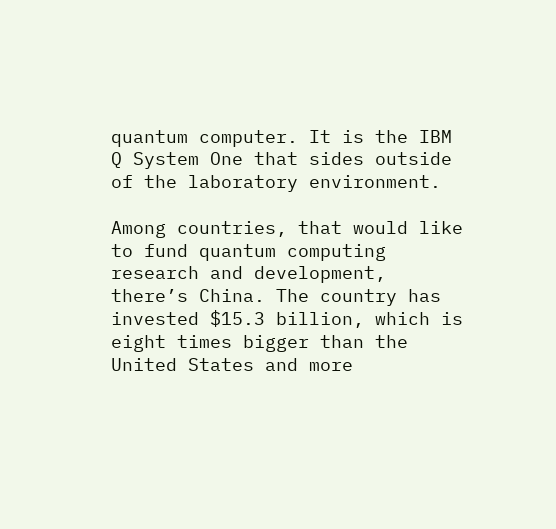quantum computer. It is the IBM Q System One that sides outside of the laboratory environment.

Among countries, that would like to fund quantum computing research and development, there’s China. The country has invested $15.3 billion, which is eight times bigger than the United States and more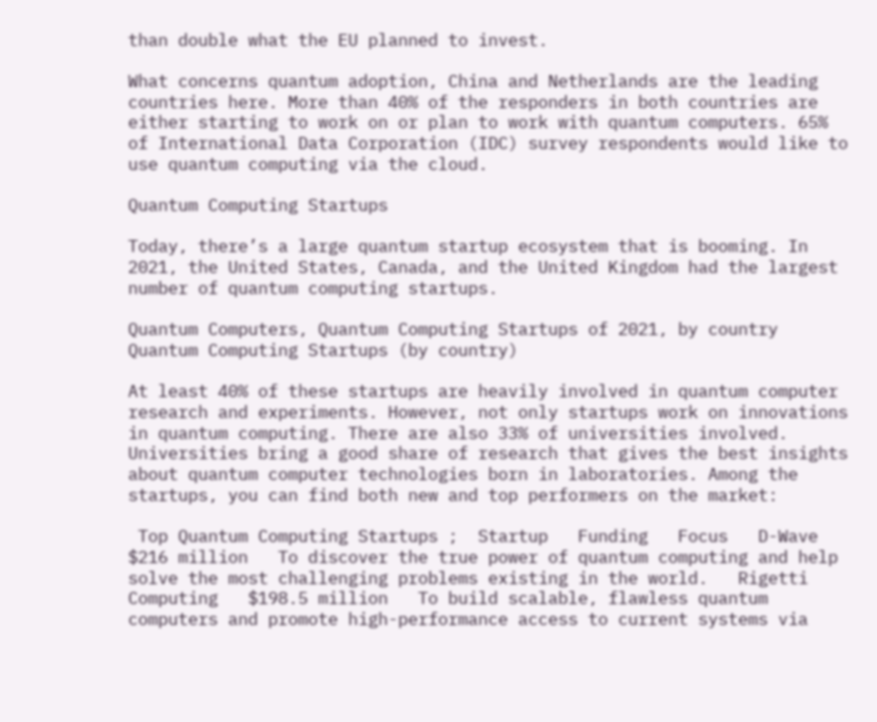than double what the EU planned to invest.

What concerns quantum adoption, China and Netherlands are the leading countries here. More than 40% of the responders in both countries are either starting to work on or plan to work with quantum computers. 65% of International Data Corporation (IDC) survey respondents would like to use quantum computing via the cloud.

Quantum Computing Startups

Today, there’s a large quantum startup ecosystem that is booming. In 2021, the United States, Canada, and the United Kingdom had the largest number of quantum computing startups.

Quantum Computers, Quantum Computing Startups of 2021, by country
Quantum Computing Startups (by country)

At least 40% of these startups are heavily involved in quantum computer research and experiments. However, not only startups work on innovations in quantum computing. There are also 33% of universities involved. Universities bring a good share of research that gives the best insights about quantum computer technologies born in laboratories. Among the startups, you can find both new and top performers on the market:

 Top Quantum Computing Startups ;  Startup   Funding   Focus   D-Wave   $216 million   To discover the true power of quantum computing and help solve the most challenging problems existing in the world.   Rigetti Computing   $198.5 million   To build scalable, flawless quantum computers and promote high-performance access to current systems via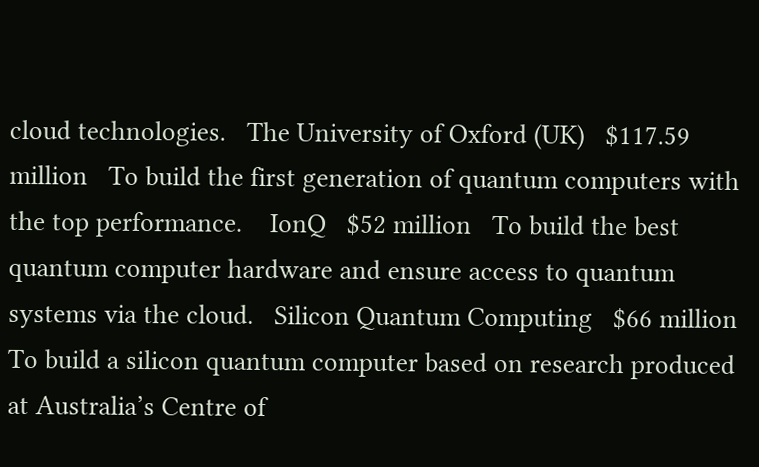cloud technologies.   The University of Oxford (UK)   $117.59 million   To build the first generation of quantum computers with the top performance.    IonQ   $52 million   To build the best quantum computer hardware and ensure access to quantum systems via the cloud.   Silicon Quantum Computing   $66 million   To build a silicon quantum computer based on research produced at Australia’s Centre of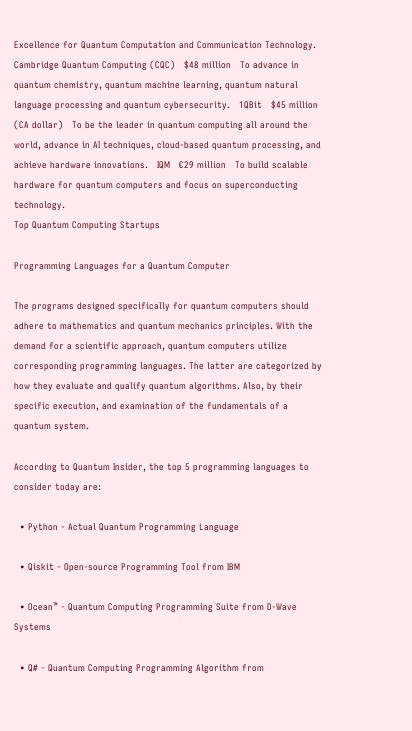Excellence for Quantum Computation and Communication Technology.    Cambridge Quantum Computing (CQC)   $48 million   To advance in quantum chemistry, quantum machine learning, quantum natural language processing and quantum cybersecurity.   1QBit   $45 million (CA dollar)   To be the leader in quantum computing all around the world, advance in AI techniques, cloud-based quantum processing, and achieve hardware innovations.   IQM   €29 million   To build scalable hardware for quantum computers and focus on superconducting technology.
Top Quantum Computing Startups

Programming Languages for a Quantum Computer

The programs designed specifically for quantum computers should adhere to mathematics and quantum mechanics principles. With the demand for a scientific approach, quantum computers utilize corresponding programming languages. The latter are categorized by how they evaluate and qualify quantum algorithms. Also, by their specific execution, and examination of the fundamentals of a quantum system.

According to Quantum Insider, the top 5 programming languages to consider today are:

  • Python - Actual Quantum Programming Language

  • Qiskit - Open-source Programming Tool from IBM

  • Ocean™ - Quantum Computing Programming Suite from D-Wave Systems

  • Q# - Quantum Computing Programming Algorithm from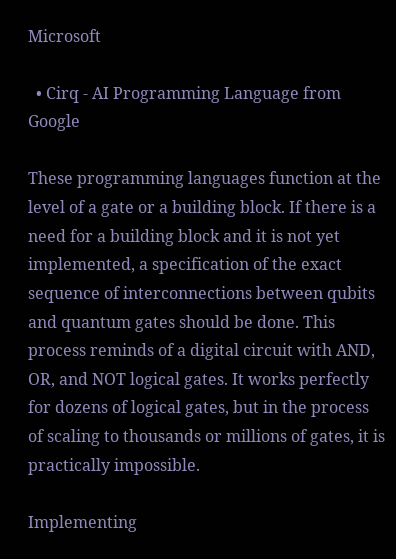Microsoft

  • Cirq - AI Programming Language from Google

These programming languages function at the level of a gate or a building block. If there is a need for a building block and it is not yet implemented, a specification of the exact sequence of interconnections between qubits and quantum gates should be done. This process reminds of a digital circuit with AND, OR, and NOT logical gates. It works perfectly for dozens of logical gates, but in the process of scaling to thousands or millions of gates, it is practically impossible.

Implementing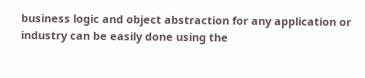business logic and object abstraction for any application or industry can be easily done using the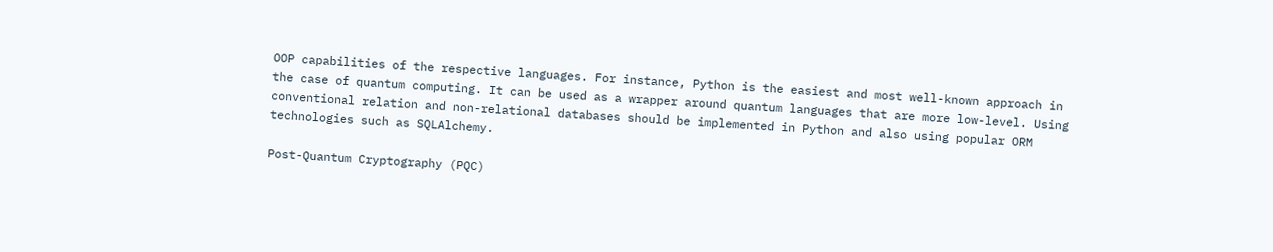OOP capabilities of the respective languages. For instance, Python is the easiest and most well-known approach in the case of quantum computing. It can be used as a wrapper around quantum languages that are more low-level. Using conventional relation and non-relational databases should be implemented in Python and also using popular ORM technologies such as SQLAlchemy.

Post-Quantum Cryptography (PQC)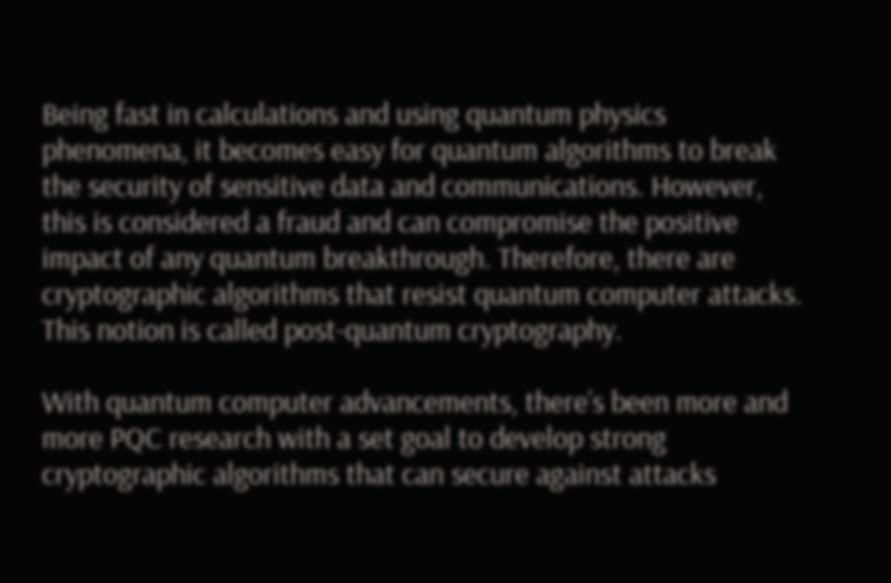Being fast in calculations and using quantum physics phenomena, it becomes easy for quantum algorithms to break the security of sensitive data and communications. However, this is considered a fraud and can compromise the positive impact of any quantum breakthrough. Therefore, there are cryptographic algorithms that resist quantum computer attacks. This notion is called post-quantum cryptography.

With quantum computer advancements, there’s been more and more PQC research with a set goal to develop strong cryptographic algorithms that can secure against attacks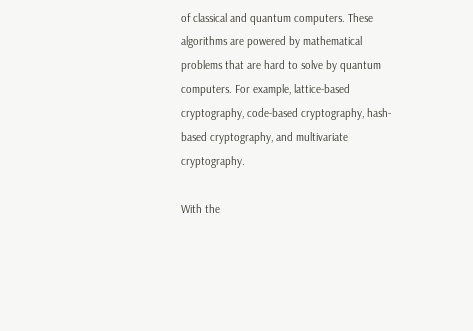of classical and quantum computers. These algorithms are powered by mathematical problems that are hard to solve by quantum computers. For example, lattice-based cryptography, code-based cryptography, hash-based cryptography, and multivariate cryptography.

With the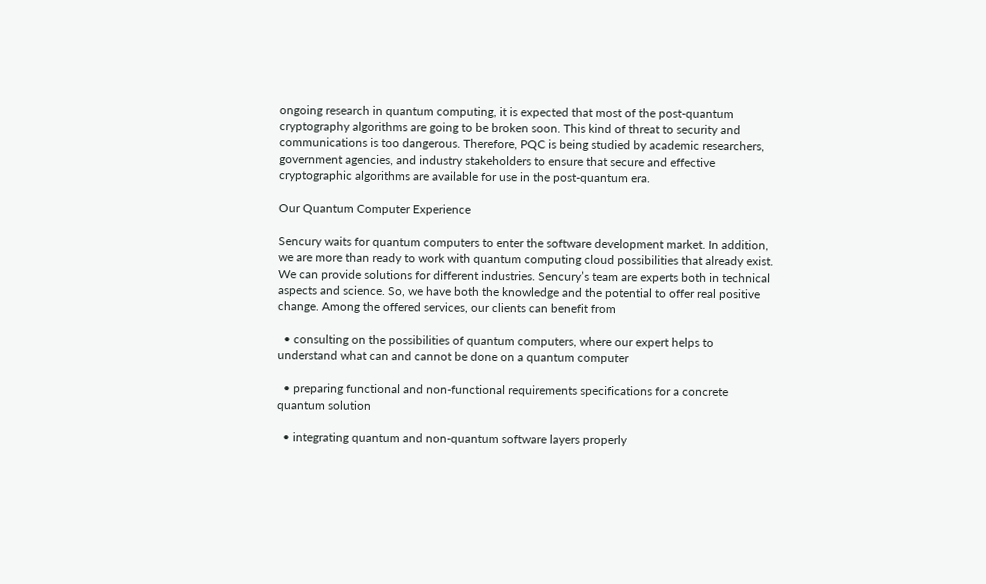ongoing research in quantum computing, it is expected that most of the post-quantum cryptography algorithms are going to be broken soon. This kind of threat to security and communications is too dangerous. Therefore, PQC is being studied by academic researchers, government agencies, and industry stakeholders to ensure that secure and effective cryptographic algorithms are available for use in the post-quantum era.

Our Quantum Computer Experience

Sencury waits for quantum computers to enter the software development market. In addition, we are more than ready to work with quantum computing cloud possibilities that already exist. We can provide solutions for different industries. Sencury’s team are experts both in technical aspects and science. So, we have both the knowledge and the potential to offer real positive change. Among the offered services, our clients can benefit from

  • consulting on the possibilities of quantum computers, where our expert helps to understand what can and cannot be done on a quantum computer

  • preparing functional and non-functional requirements specifications for a concrete quantum solution

  • integrating quantum and non-quantum software layers properly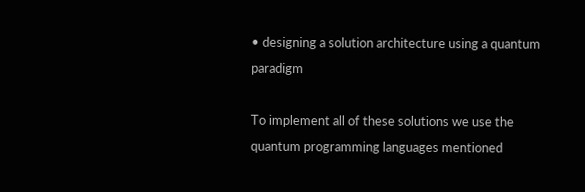• designing a solution architecture using a quantum paradigm

To implement all of these solutions we use the quantum programming languages mentioned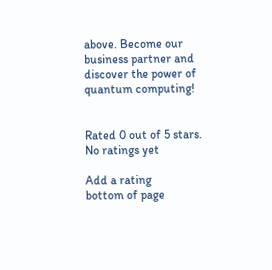above. Become our business partner and discover the power of quantum computing!


Rated 0 out of 5 stars.
No ratings yet

Add a rating
bottom of page